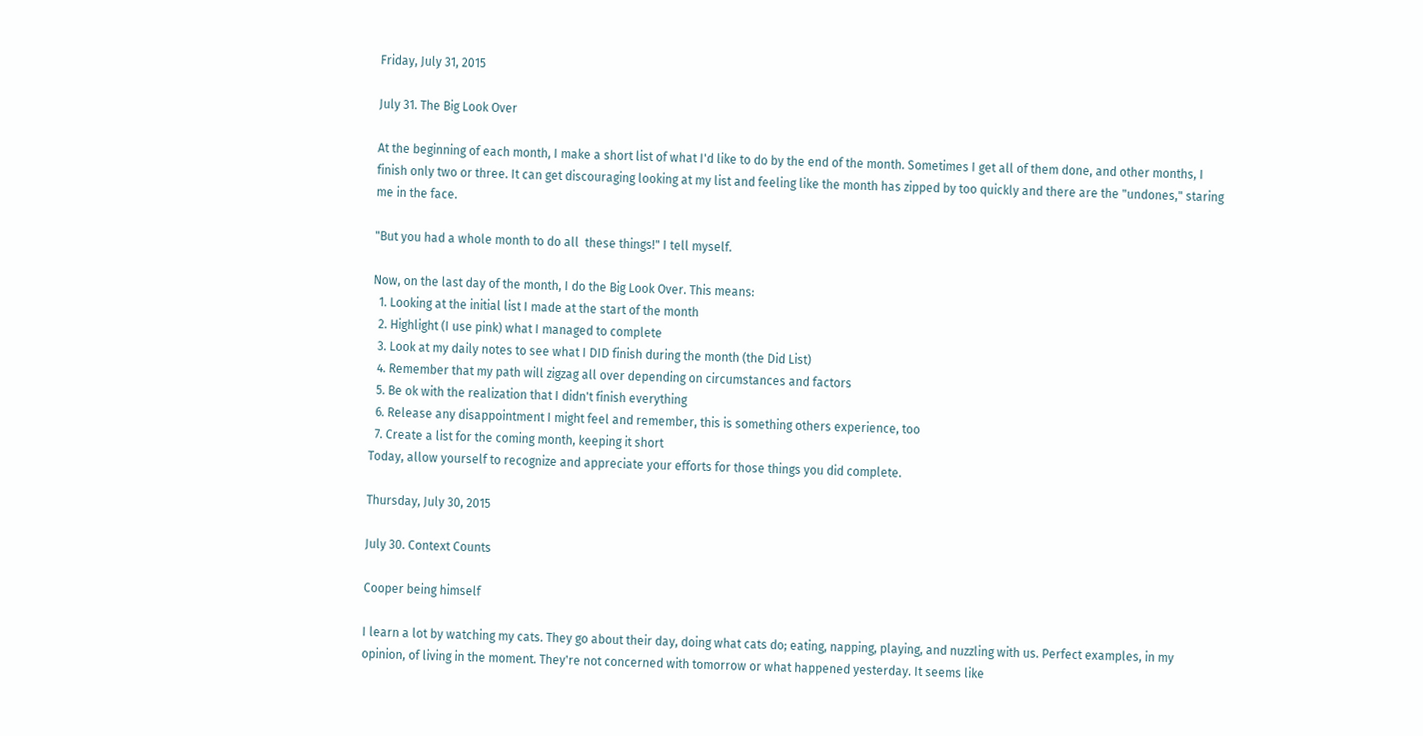Friday, July 31, 2015

July 31. The Big Look Over

At the beginning of each month, I make a short list of what I'd like to do by the end of the month. Sometimes I get all of them done, and other months, I finish only two or three. It can get discouraging looking at my list and feeling like the month has zipped by too quickly and there are the "undones," staring me in the face.

"But you had a whole month to do all  these things!" I tell myself.

Now, on the last day of the month, I do the Big Look Over. This means:
  1. Looking at the initial list I made at the start of the month
  2. Highlight (I use pink) what I managed to complete
  3. Look at my daily notes to see what I DID finish during the month (the Did List)
  4. Remember that my path will zigzag all over depending on circumstances and factors
  5. Be ok with the realization that I didn't finish everything
  6. Release any disappointment I might feel and remember, this is something others experience, too
  7. Create a list for the coming month, keeping it short
Today, allow yourself to recognize and appreciate your efforts for those things you did complete.

Thursday, July 30, 2015

July 30. Context Counts

Cooper being himself

I learn a lot by watching my cats. They go about their day, doing what cats do; eating, napping, playing, and nuzzling with us. Perfect examples, in my opinion, of living in the moment. They're not concerned with tomorrow or what happened yesterday. It seems like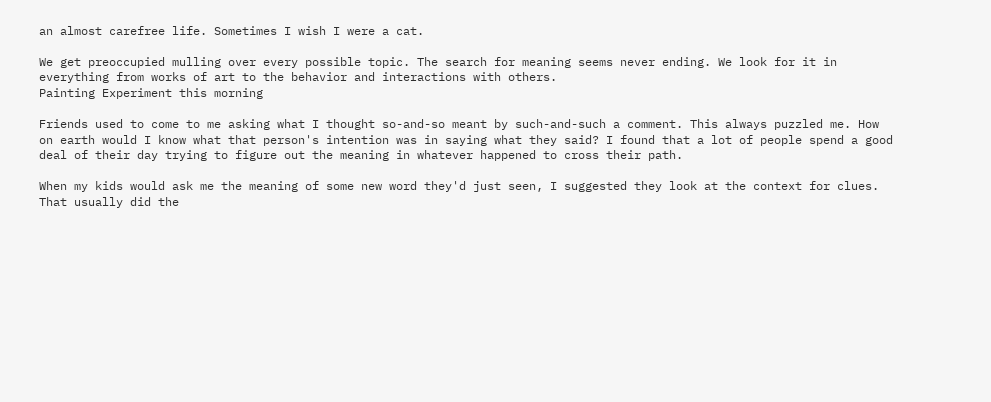an almost carefree life. Sometimes I wish I were a cat.

We get preoccupied mulling over every possible topic. The search for meaning seems never ending. We look for it in everything from works of art to the behavior and interactions with others.
Painting Experiment this morning

Friends used to come to me asking what I thought so-and-so meant by such-and-such a comment. This always puzzled me. How on earth would I know what that person's intention was in saying what they said? I found that a lot of people spend a good deal of their day trying to figure out the meaning in whatever happened to cross their path.

When my kids would ask me the meaning of some new word they'd just seen, I suggested they look at the context for clues. That usually did the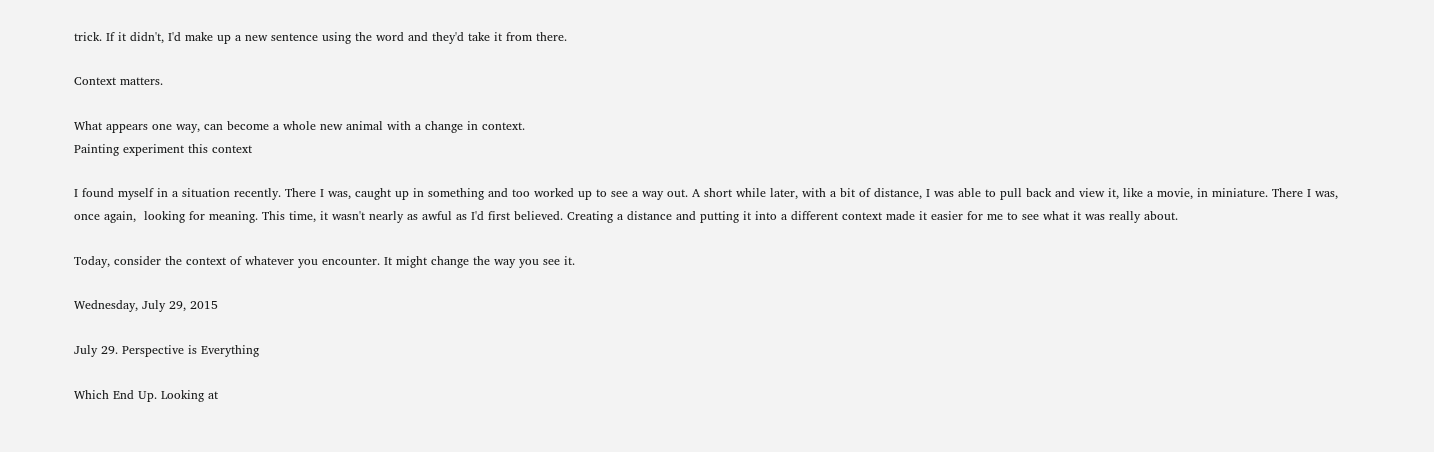trick. If it didn't, I'd make up a new sentence using the word and they'd take it from there.

Context matters.

What appears one way, can become a whole new animal with a change in context.
Painting experiment this context

I found myself in a situation recently. There I was, caught up in something and too worked up to see a way out. A short while later, with a bit of distance, I was able to pull back and view it, like a movie, in miniature. There I was, once again,  looking for meaning. This time, it wasn't nearly as awful as I'd first believed. Creating a distance and putting it into a different context made it easier for me to see what it was really about.

Today, consider the context of whatever you encounter. It might change the way you see it.

Wednesday, July 29, 2015

July 29. Perspective is Everything

Which End Up. Looking at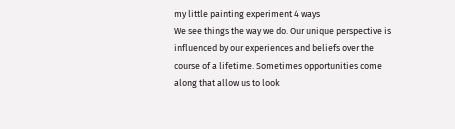my little painting experiment 4 ways
We see things the way we do. Our unique perspective is influenced by our experiences and beliefs over the course of a lifetime. Sometimes opportunities come along that allow us to look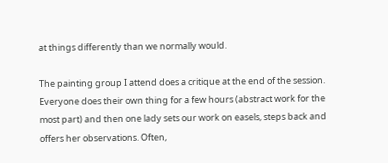at things differently than we normally would.

The painting group I attend does a critique at the end of the session. Everyone does their own thing for a few hours (abstract work for the most part) and then one lady sets our work on easels, steps back and offers her observations. Often,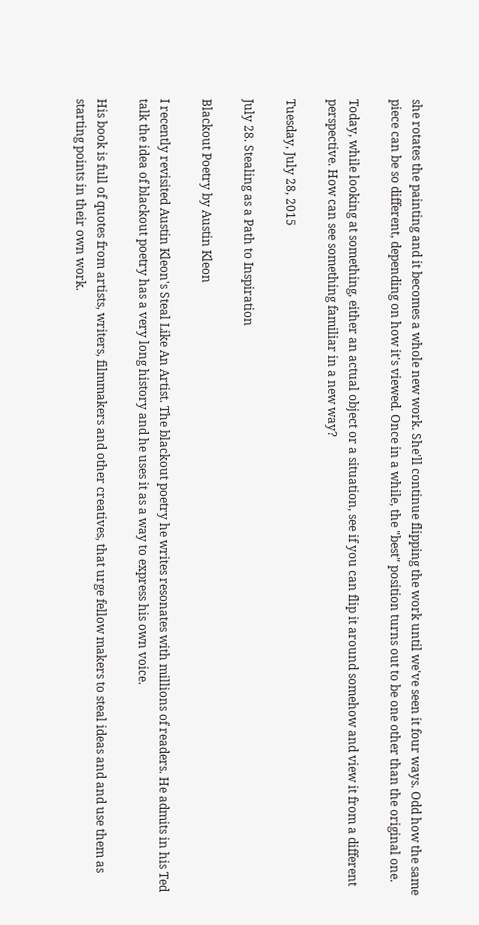she rotates the painting and it becomes a whole new work. She'll continue flipping the work until we've seen it four ways. Odd how the same piece can be so different, depending on how it's viewed. Once in a while, the "best" position turns out to be one other than the original one.

Today, while looking at something, either an actual object or a situation, see if you can flip it around somehow and view it from a different perspective. How can see something familiar in a new way?

Tuesday, July 28, 2015

July 28. Stealing as a Path to Inspiration

Blackout Poetry by Austin Kleon

I recently revisited Austin Kleon's Steal Like An Artist. The blackout poetry he writes resonates with millions of readers. He admits in his Ted talk the idea of blackout poetry has a very long history and he uses it as a way to express his own voice.

His book is full of quotes from artists, writers, filmmakers and other creatives, that urge fellow makers to steal ideas and and use them as starting points in their own work.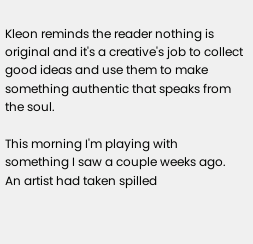Kleon reminds the reader nothing is original and it's a creative's job to collect good ideas and use them to make something authentic that speaks from the soul.

This morning I'm playing with something I saw a couple weeks ago. An artist had taken spilled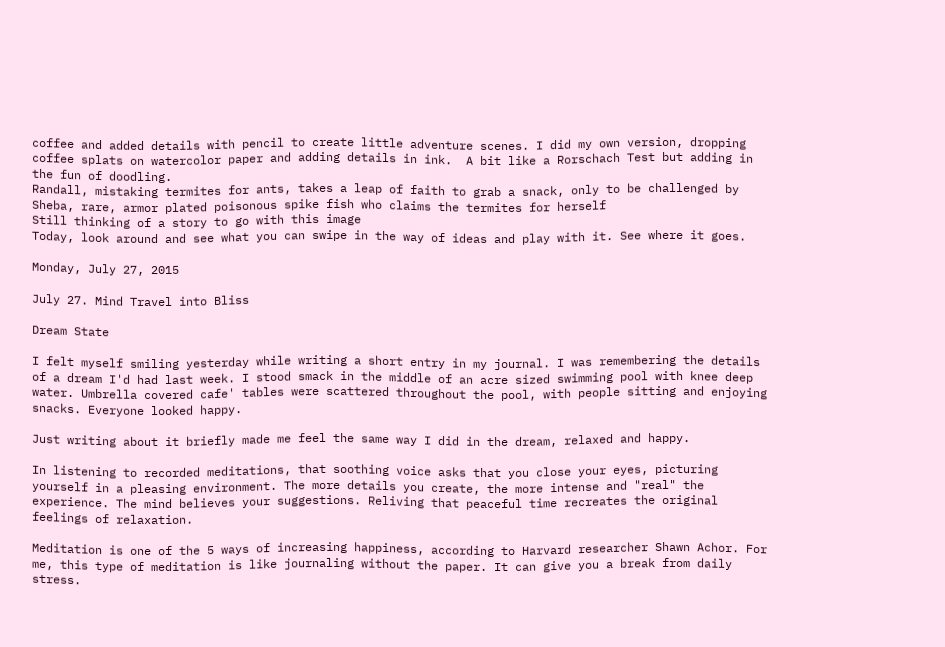coffee and added details with pencil to create little adventure scenes. I did my own version, dropping coffee splats on watercolor paper and adding details in ink.  A bit like a Rorschach Test but adding in the fun of doodling.
Randall, mistaking termites for ants, takes a leap of faith to grab a snack, only to be challenged by Sheba, rare, armor plated poisonous spike fish who claims the termites for herself
Still thinking of a story to go with this image
Today, look around and see what you can swipe in the way of ideas and play with it. See where it goes.

Monday, July 27, 2015

July 27. Mind Travel into Bliss

Dream State

I felt myself smiling yesterday while writing a short entry in my journal. I was remembering the details of a dream I'd had last week. I stood smack in the middle of an acre sized swimming pool with knee deep water. Umbrella covered cafe' tables were scattered throughout the pool, with people sitting and enjoying snacks. Everyone looked happy.

Just writing about it briefly made me feel the same way I did in the dream, relaxed and happy.

In listening to recorded meditations, that soothing voice asks that you close your eyes, picturing yourself in a pleasing environment. The more details you create, the more intense and "real" the experience. The mind believes your suggestions. Reliving that peaceful time recreates the original feelings of relaxation.

Meditation is one of the 5 ways of increasing happiness, according to Harvard researcher Shawn Achor. For me, this type of meditation is like journaling without the paper. It can give you a break from daily stress.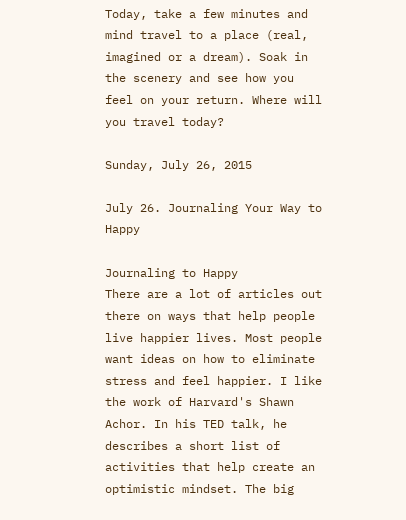Today, take a few minutes and mind travel to a place (real, imagined or a dream). Soak in the scenery and see how you feel on your return. Where will you travel today?

Sunday, July 26, 2015

July 26. Journaling Your Way to Happy

Journaling to Happy
There are a lot of articles out there on ways that help people live happier lives. Most people want ideas on how to eliminate stress and feel happier. I like the work of Harvard's Shawn Achor. In his TED talk, he describes a short list of activities that help create an optimistic mindset. The big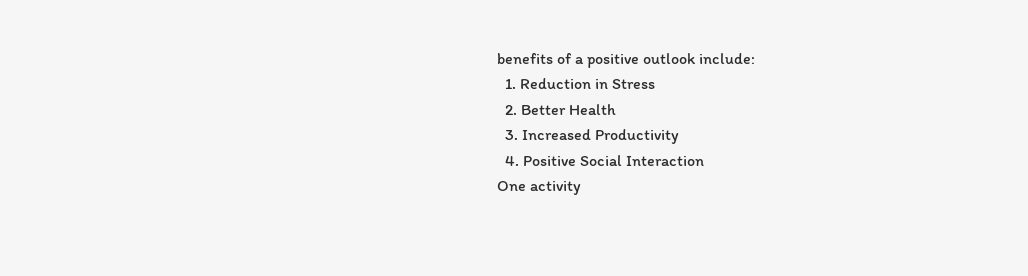benefits of a positive outlook include:
  1. Reduction in Stress
  2. Better Health
  3. Increased Productivity
  4. Positive Social Interaction
One activity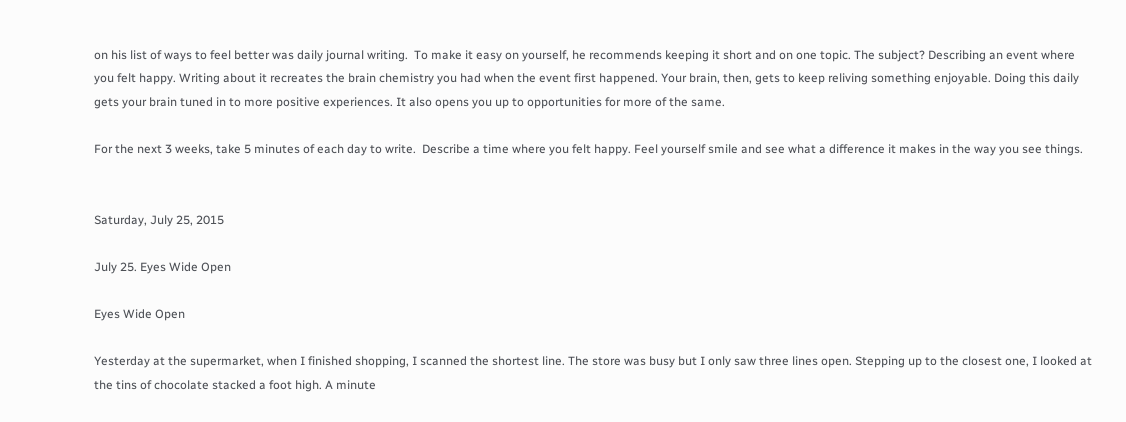on his list of ways to feel better was daily journal writing.  To make it easy on yourself, he recommends keeping it short and on one topic. The subject? Describing an event where you felt happy. Writing about it recreates the brain chemistry you had when the event first happened. Your brain, then, gets to keep reliving something enjoyable. Doing this daily gets your brain tuned in to more positive experiences. It also opens you up to opportunities for more of the same.

For the next 3 weeks, take 5 minutes of each day to write.  Describe a time where you felt happy. Feel yourself smile and see what a difference it makes in the way you see things.


Saturday, July 25, 2015

July 25. Eyes Wide Open

Eyes Wide Open

Yesterday at the supermarket, when I finished shopping, I scanned the shortest line. The store was busy but I only saw three lines open. Stepping up to the closest one, I looked at the tins of chocolate stacked a foot high. A minute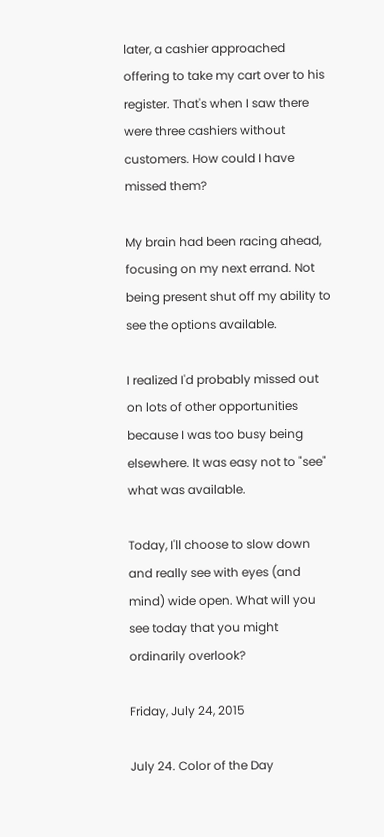later, a cashier approached offering to take my cart over to his register. That's when I saw there were three cashiers without customers. How could I have missed them?

My brain had been racing ahead, focusing on my next errand. Not being present shut off my ability to see the options available.

I realized I'd probably missed out on lots of other opportunities because I was too busy being elsewhere. It was easy not to "see" what was available.

Today, I'll choose to slow down and really see with eyes (and mind) wide open. What will you see today that you might ordinarily overlook?

Friday, July 24, 2015

July 24. Color of the Day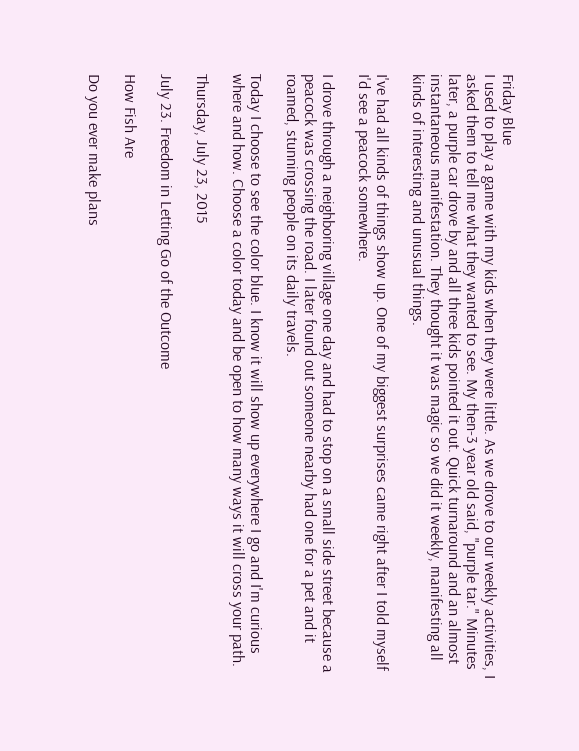Friday Blue
I used to play a game with my kids when they were little. As we drove to our weekly activities, I asked them to tell me what they wanted to see. My then-3 year old said, "purple tar." Minutes later, a purple car drove by and all three kids pointed it out. Quick turnaround and an almost instantaneous manifestation. They thought it was magic so we did it weekly, manifesting all kinds of interesting and unusual things.

I've had all kinds of things show up. One of my biggest surprises came right after I told myself I'd see a peacock somewhere.

I drove through a neighboring village one day and had to stop on a small side street because a peacock was crossing the road. I later found out someone nearby had one for a pet and it roamed, stunning people on its daily travels.

Today I choose to see the color blue. I know it will show up everywhere I go and I'm curious where and how. Choose a color today and be open to how many ways it will cross your path.

Thursday, July 23, 2015

July 23. Freedom in Letting Go of the Outcome

How Fish Are

Do you ever make plans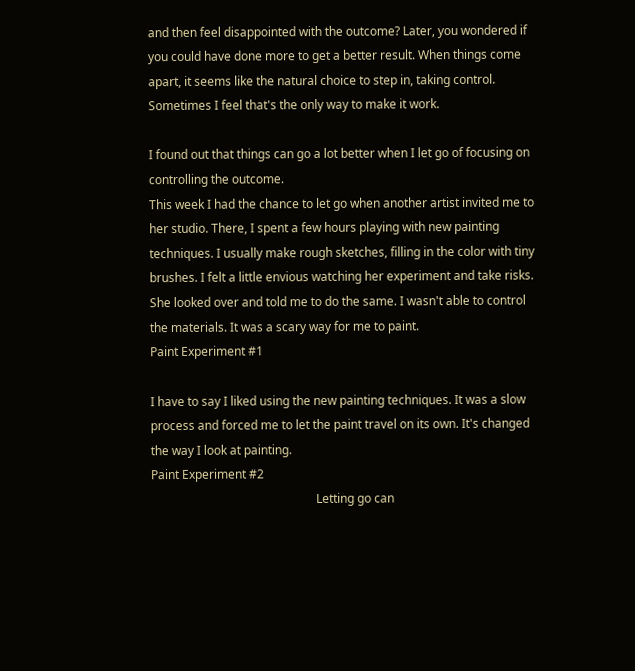and then feel disappointed with the outcome? Later, you wondered if you could have done more to get a better result. When things come apart, it seems like the natural choice to step in, taking control. Sometimes I feel that's the only way to make it work.

I found out that things can go a lot better when I let go of focusing on controlling the outcome.
This week I had the chance to let go when another artist invited me to her studio. There, I spent a few hours playing with new painting techniques. I usually make rough sketches, filling in the color with tiny brushes. I felt a little envious watching her experiment and take risks. She looked over and told me to do the same. I wasn't able to control the materials. It was a scary way for me to paint.
Paint Experiment #1

I have to say I liked using the new painting techniques. It was a slow process and forced me to let the paint travel on its own. It's changed the way I look at painting.
Paint Experiment #2
                                                       Letting go can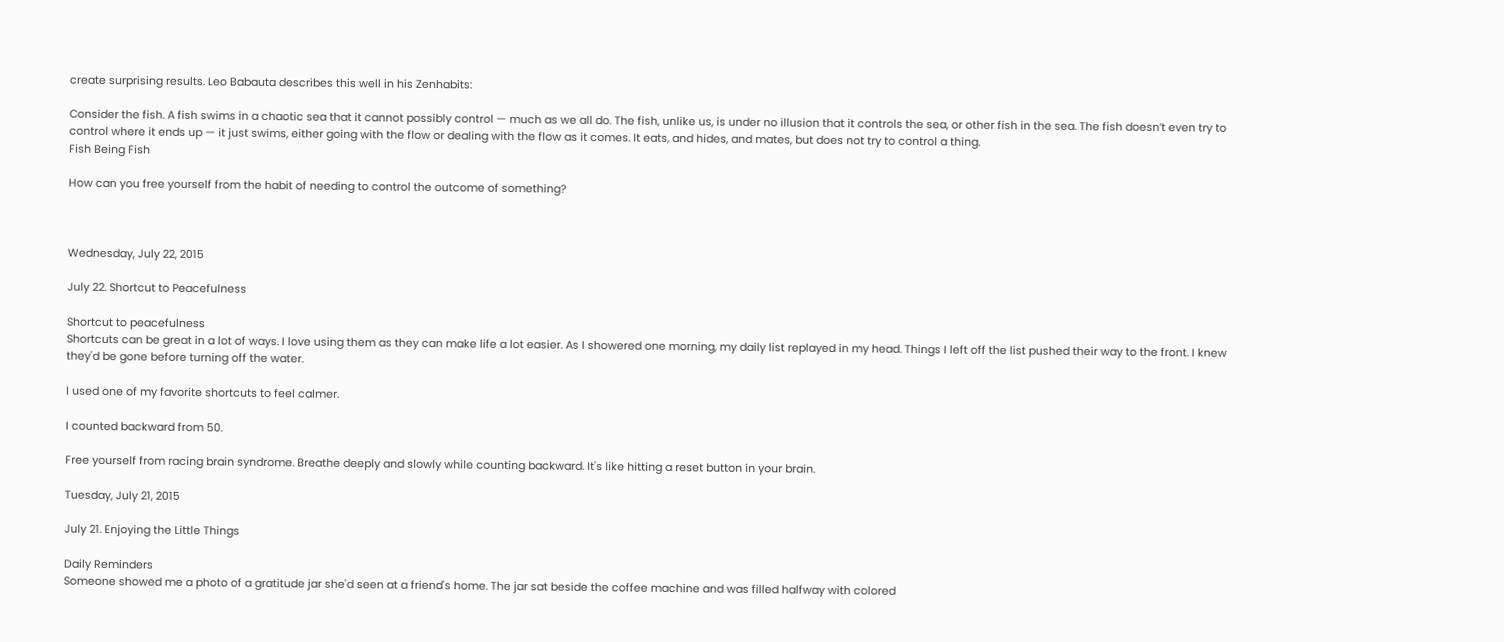create surprising results. Leo Babauta describes this well in his Zenhabits:

Consider the fish. A fish swims in a chaotic sea that it cannot possibly control — much as we all do. The fish, unlike us, is under no illusion that it controls the sea, or other fish in the sea. The fish doesn’t even try to control where it ends up — it just swims, either going with the flow or dealing with the flow as it comes. It eats, and hides, and mates, but does not try to control a thing.
Fish Being Fish

How can you free yourself from the habit of needing to control the outcome of something?



Wednesday, July 22, 2015

July 22. Shortcut to Peacefulness

Shortcut to peacefulness
Shortcuts can be great in a lot of ways. I love using them as they can make life a lot easier. As I showered one morning, my daily list replayed in my head. Things I left off the list pushed their way to the front. I knew they'd be gone before turning off the water.

I used one of my favorite shortcuts to feel calmer.

I counted backward from 50.

Free yourself from racing brain syndrome. Breathe deeply and slowly while counting backward. It's like hitting a reset button in your brain.

Tuesday, July 21, 2015

July 21. Enjoying the Little Things

Daily Reminders
Someone showed me a photo of a gratitude jar she'd seen at a friend's home. The jar sat beside the coffee machine and was filled halfway with colored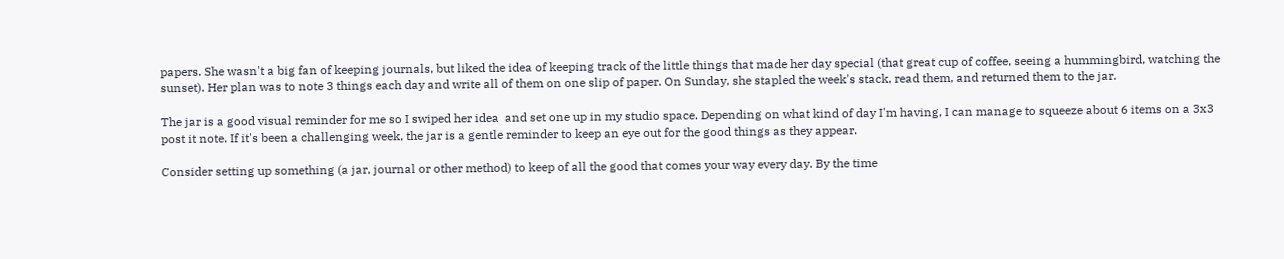papers. She wasn't a big fan of keeping journals, but liked the idea of keeping track of the little things that made her day special (that great cup of coffee, seeing a hummingbird, watching the sunset). Her plan was to note 3 things each day and write all of them on one slip of paper. On Sunday, she stapled the week's stack, read them, and returned them to the jar.

The jar is a good visual reminder for me so I swiped her idea  and set one up in my studio space. Depending on what kind of day I'm having, I can manage to squeeze about 6 items on a 3x3 post it note. If it's been a challenging week, the jar is a gentle reminder to keep an eye out for the good things as they appear.

Consider setting up something (a jar, journal or other method) to keep of all the good that comes your way every day. By the time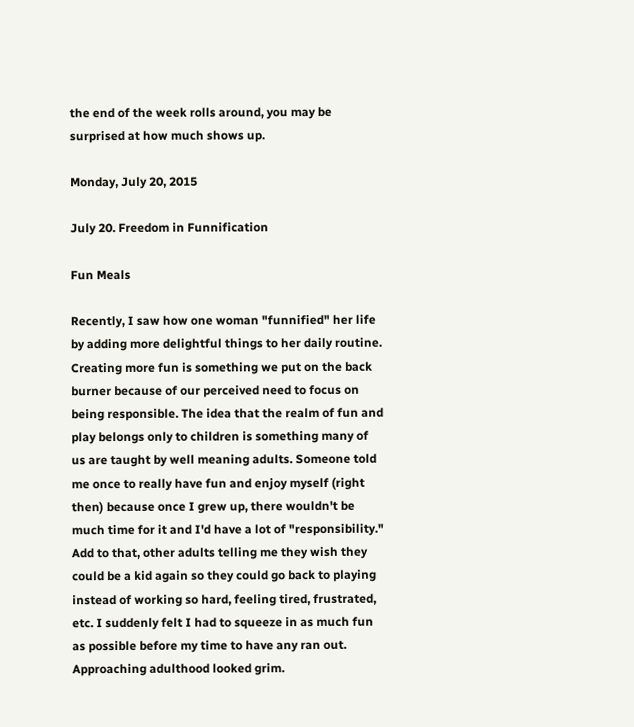the end of the week rolls around, you may be surprised at how much shows up.

Monday, July 20, 2015

July 20. Freedom in Funnification

Fun Meals

Recently, I saw how one woman "funnified" her life by adding more delightful things to her daily routine. Creating more fun is something we put on the back burner because of our perceived need to focus on being responsible. The idea that the realm of fun and play belongs only to children is something many of us are taught by well meaning adults. Someone told me once to really have fun and enjoy myself (right then) because once I grew up, there wouldn't be much time for it and I'd have a lot of "responsibility." Add to that, other adults telling me they wish they could be a kid again so they could go back to playing instead of working so hard, feeling tired, frustrated, etc. I suddenly felt I had to squeeze in as much fun as possible before my time to have any ran out. Approaching adulthood looked grim.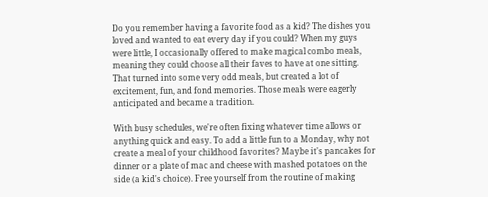Do you remember having a favorite food as a kid? The dishes you loved and wanted to eat every day if you could? When my guys were little, I occasionally offered to make magical combo meals, meaning they could choose all their faves to have at one sitting. That turned into some very odd meals, but created a lot of excitement, fun, and fond memories. Those meals were eagerly anticipated and became a tradition.

With busy schedules, we're often fixing whatever time allows or anything quick and easy. To add a little fun to a Monday, why not create a meal of your childhood favorites? Maybe it's pancakes for dinner or a plate of mac and cheese with mashed potatoes on the side (a kid's choice). Free yourself from the routine of making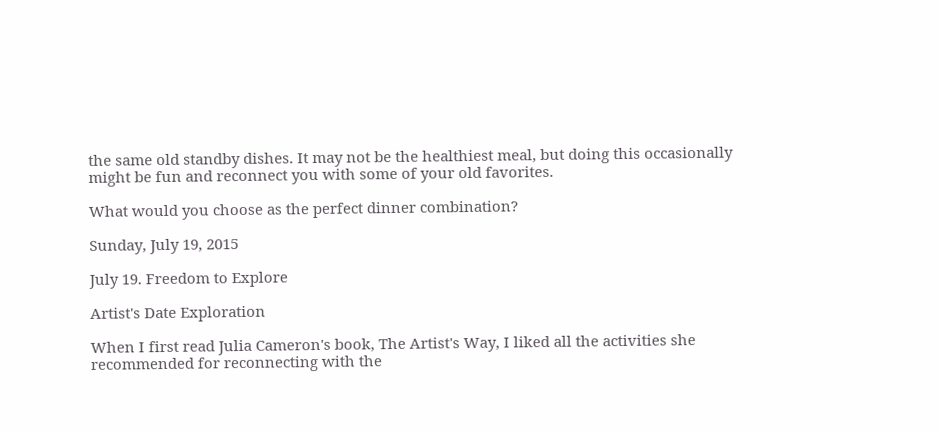the same old standby dishes. It may not be the healthiest meal, but doing this occasionally might be fun and reconnect you with some of your old favorites.

What would you choose as the perfect dinner combination?

Sunday, July 19, 2015

July 19. Freedom to Explore

Artist's Date Exploration

When I first read Julia Cameron's book, The Artist's Way, I liked all the activities she recommended for reconnecting with the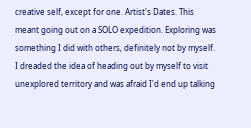creative self, except for one. Artist's Dates. This meant going out on a SOLO expedition. Exploring was something I did with others, definitely not by myself. I dreaded the idea of heading out by myself to visit unexplored territory and was afraid I'd end up talking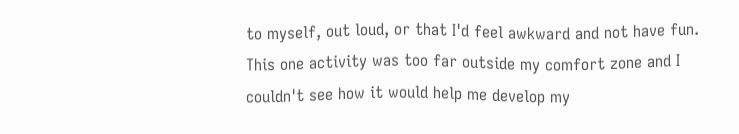to myself, out loud, or that I'd feel awkward and not have fun. This one activity was too far outside my comfort zone and I couldn't see how it would help me develop my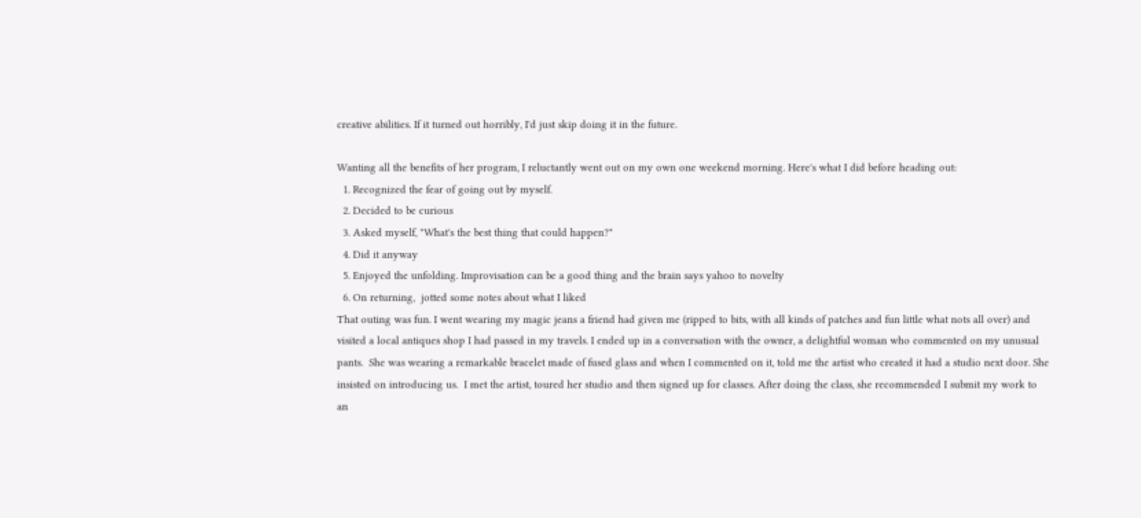creative abilities. If it turned out horribly, I'd just skip doing it in the future.

Wanting all the benefits of her program, I reluctantly went out on my own one weekend morning. Here's what I did before heading out:
  1. Recognized the fear of going out by myself.
  2. Decided to be curious
  3. Asked myself, "What's the best thing that could happen?"
  4. Did it anyway
  5. Enjoyed the unfolding. Improvisation can be a good thing and the brain says yahoo to novelty
  6. On returning,  jotted some notes about what I liked
That outing was fun. I went wearing my magic jeans a friend had given me (ripped to bits, with all kinds of patches and fun little what nots all over) and visited a local antiques shop I had passed in my travels. I ended up in a conversation with the owner, a delightful woman who commented on my unusual pants.  She was wearing a remarkable bracelet made of fused glass and when I commented on it, told me the artist who created it had a studio next door. She insisted on introducing us.  I met the artist, toured her studio and then signed up for classes. After doing the class, she recommended I submit my work to an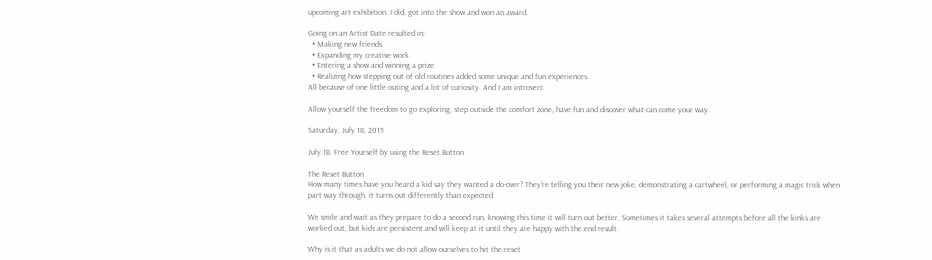upcoming art exhibition. I did, got into the show and won an award.

Going on an Artist Date resulted in:
  • Making new friends
  • Expanding my creative work
  • Entering a show and winning a prize
  • Realizing how stepping out of old routines added some unique and fun experiences
All because of one little outing and a lot of curiosity. And I am introvert.

Allow yourself the freedom to go exploring, step outside the comfort zone, have fun and discover what can come your way.

Saturday, July 18, 2015

July 18. Free Yourself by using the Reset Button

The Reset Button
How many times have you heard a kid say they wanted a do-over? They're telling you their new joke, demonstrating a cartwheel, or performing a magic trick when part way through, it turns out differently than expected.

We smile and wait as they prepare to do a second run, knowing this time it will turn out better. Sometimes it takes several attempts before all the kinks are worked out, but kids are persistent and will keep at it until they are happy with the end result.

Why is it that as adults we do not allow ourselves to hit the reset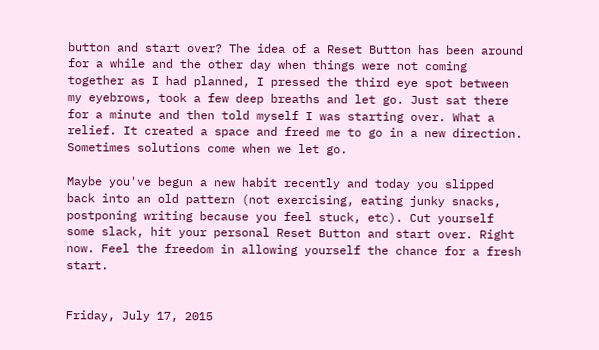button and start over? The idea of a Reset Button has been around for a while and the other day when things were not coming together as I had planned, I pressed the third eye spot between my eyebrows, took a few deep breaths and let go. Just sat there for a minute and then told myself I was starting over. What a relief. It created a space and freed me to go in a new direction. Sometimes solutions come when we let go.

Maybe you've begun a new habit recently and today you slipped back into an old pattern (not exercising, eating junky snacks, postponing writing because you feel stuck, etc). Cut yourself some slack, hit your personal Reset Button and start over. Right now. Feel the freedom in allowing yourself the chance for a fresh start.


Friday, July 17, 2015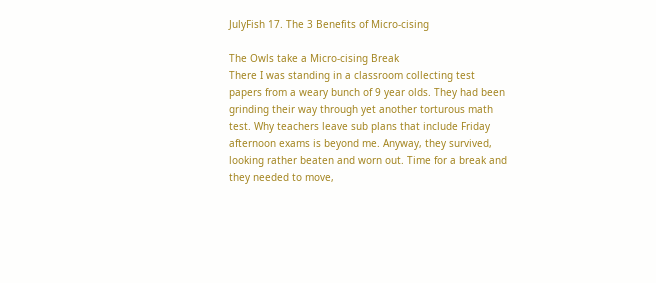JulyFish 17. The 3 Benefits of Micro-cising

The Owls take a Micro-cising Break
There I was standing in a classroom collecting test papers from a weary bunch of 9 year olds. They had been grinding their way through yet another torturous math test. Why teachers leave sub plans that include Friday afternoon exams is beyond me. Anyway, they survived, looking rather beaten and worn out. Time for a break and they needed to move,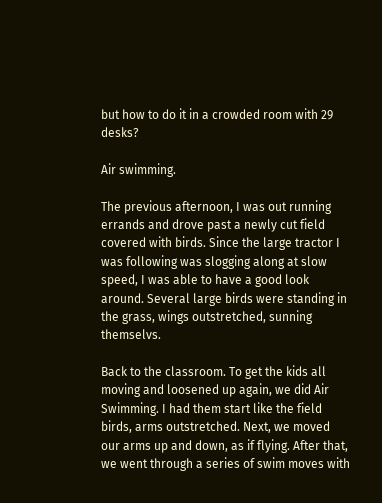but how to do it in a crowded room with 29 desks?

Air swimming.

The previous afternoon, I was out running errands and drove past a newly cut field covered with birds. Since the large tractor I was following was slogging along at slow speed, I was able to have a good look around. Several large birds were standing in the grass, wings outstretched, sunning themselvs.

Back to the classroom. To get the kids all moving and loosened up again, we did Air Swimming. I had them start like the field birds, arms outstretched. Next, we moved our arms up and down, as if flying. After that, we went through a series of swim moves with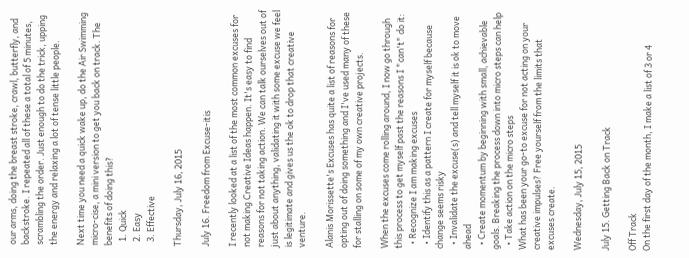our arms, doing the breast stroke, crawl, butterfly, and backstroke. I repeated all of these a total of 5 minutes, scrambling the order. Just enough to do the trick, upping the energy and relaxing a lot of tense little people.

Next time you need a quick wake up, do the Air Swimming micro-cise, a mini version to get you back on track. The benefits of doing this?
  1. Quick
  2. Easy
  3. Effective

Thursday, July 16, 2015

July 16. Freedom from Excuse-itis

I recently looked at a list of the most common excuses for not making Creative Ideas happen. It's easy to find reasons for not taking action. We can talk ourselves out of just about anything, validating it with some excuse we feel is legitimate and gives us the ok to drop that creative venture.

Alanis Morissette's Excuses has quite a list of reasons for opting out of doing something and I've used many of these for stalling on some of my own creative projects.

When the excuses come rolling around, I now go through this process to get myself past the reasons I "can't" do it:
  • Recognize I am making excuses
  • Identify this as a pattern I create for myself because change seems risky
  • Invalidate the excuse(s) and tell myself it is ok to move ahead
  • Create momentum by beginning with small, achievable goals. Breaking the process down into micro steps can help
  • Take action on the micro steps
What has been your go-to excuse for not acting on your creative impulses? Free yourself from the limits that excuses create.

Wednesday, July 15, 2015

July 15. Getting Back on Track

Off Track
On the first day of the month, I make a list of 3 or 4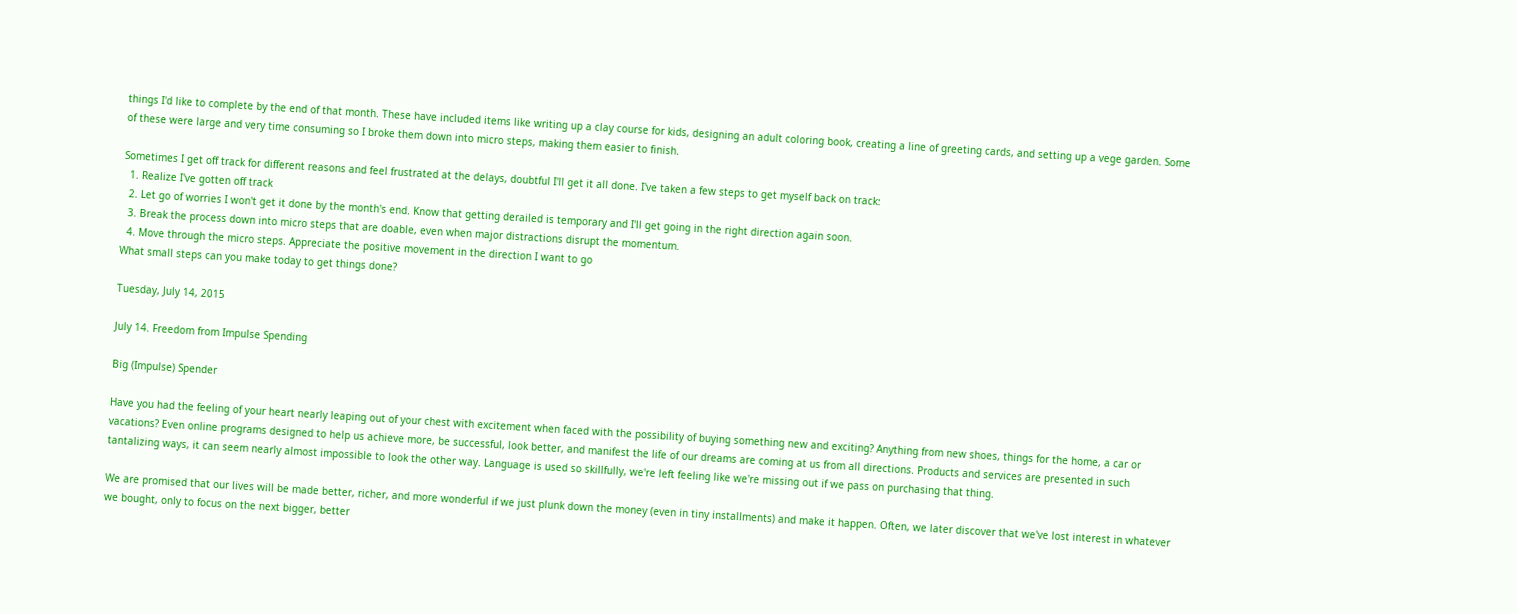things I'd like to complete by the end of that month. These have included items like writing up a clay course for kids, designing an adult coloring book, creating a line of greeting cards, and setting up a vege garden. Some of these were large and very time consuming so I broke them down into micro steps, making them easier to finish.

Sometimes I get off track for different reasons and feel frustrated at the delays, doubtful I'll get it all done. I've taken a few steps to get myself back on track:
  1. Realize I've gotten off track
  2. Let go of worries I won't get it done by the month's end. Know that getting derailed is temporary and I'll get going in the right direction again soon.
  3. Break the process down into micro steps that are doable, even when major distractions disrupt the momentum.
  4. Move through the micro steps. Appreciate the positive movement in the direction I want to go
What small steps can you make today to get things done?

Tuesday, July 14, 2015

July 14. Freedom from Impulse Spending

Big (Impulse) Spender

Have you had the feeling of your heart nearly leaping out of your chest with excitement when faced with the possibility of buying something new and exciting? Anything from new shoes, things for the home, a car or vacations? Even online programs designed to help us achieve more, be successful, look better, and manifest the life of our dreams are coming at us from all directions. Products and services are presented in such tantalizing ways, it can seem nearly almost impossible to look the other way. Language is used so skillfully, we're left feeling like we're missing out if we pass on purchasing that thing.

We are promised that our lives will be made better, richer, and more wonderful if we just plunk down the money (even in tiny installments) and make it happen. Often, we later discover that we've lost interest in whatever we bought, only to focus on the next bigger, better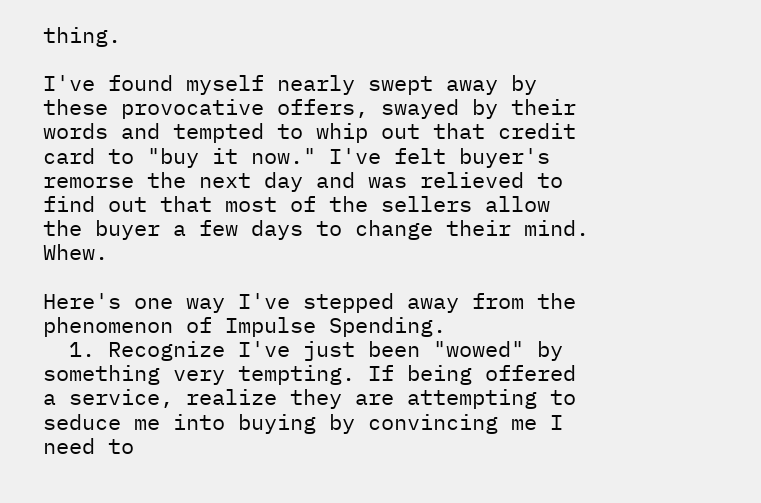thing.

I've found myself nearly swept away by these provocative offers, swayed by their words and tempted to whip out that credit card to "buy it now." I've felt buyer's remorse the next day and was relieved to find out that most of the sellers allow the buyer a few days to change their mind. Whew.

Here's one way I've stepped away from the phenomenon of Impulse Spending.
  1. Recognize I've just been "wowed" by something very tempting. If being offered a service, realize they are attempting to seduce me into buying by convincing me I need to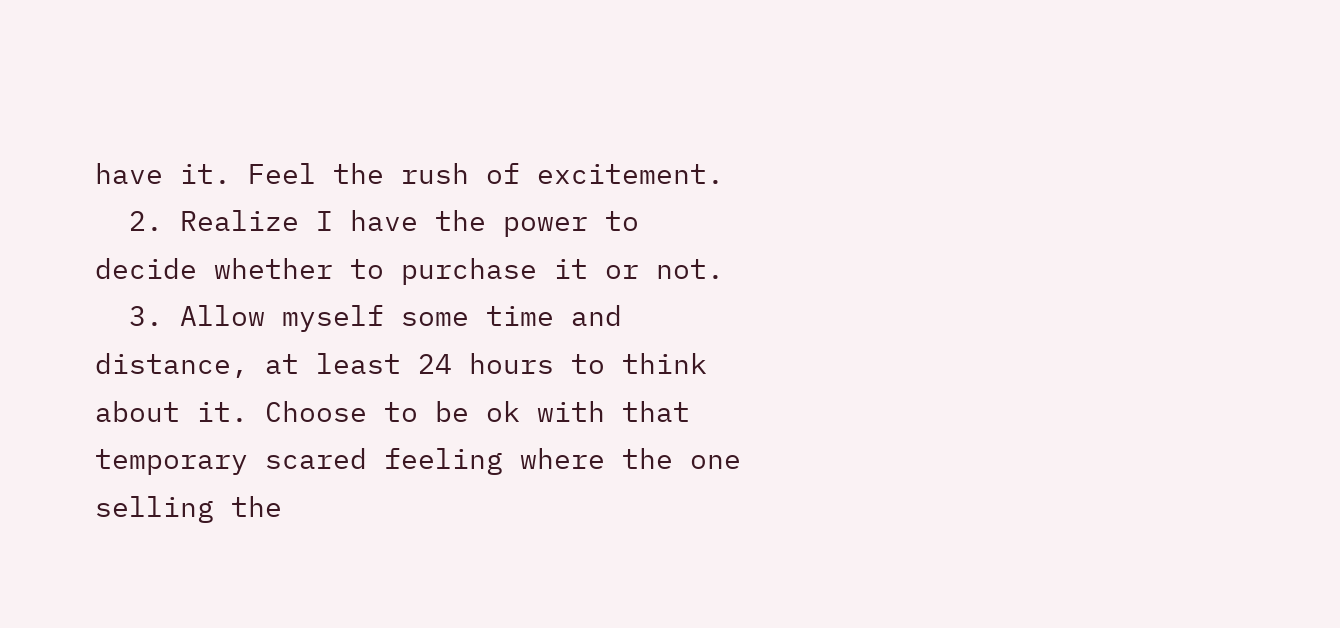have it. Feel the rush of excitement.
  2. Realize I have the power to decide whether to purchase it or not.
  3. Allow myself some time and distance, at least 24 hours to think about it. Choose to be ok with that temporary scared feeling where the one selling the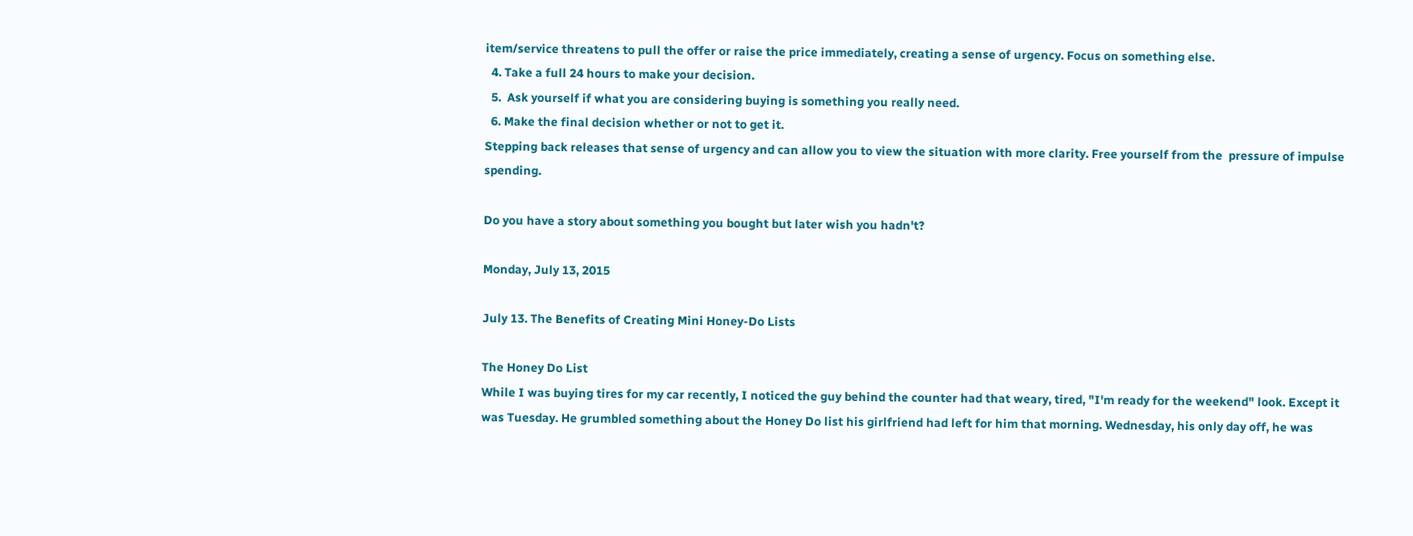item/service threatens to pull the offer or raise the price immediately, creating a sense of urgency. Focus on something else.
  4. Take a full 24 hours to make your decision.
  5.  Ask yourself if what you are considering buying is something you really need.
  6. Make the final decision whether or not to get it.
Stepping back releases that sense of urgency and can allow you to view the situation with more clarity. Free yourself from the  pressure of impulse spending.

Do you have a story about something you bought but later wish you hadn't?

Monday, July 13, 2015

July 13. The Benefits of Creating Mini Honey-Do Lists

The Honey Do List
While I was buying tires for my car recently, I noticed the guy behind the counter had that weary, tired, "I'm ready for the weekend" look. Except it was Tuesday. He grumbled something about the Honey Do list his girlfriend had left for him that morning. Wednesday, his only day off, he was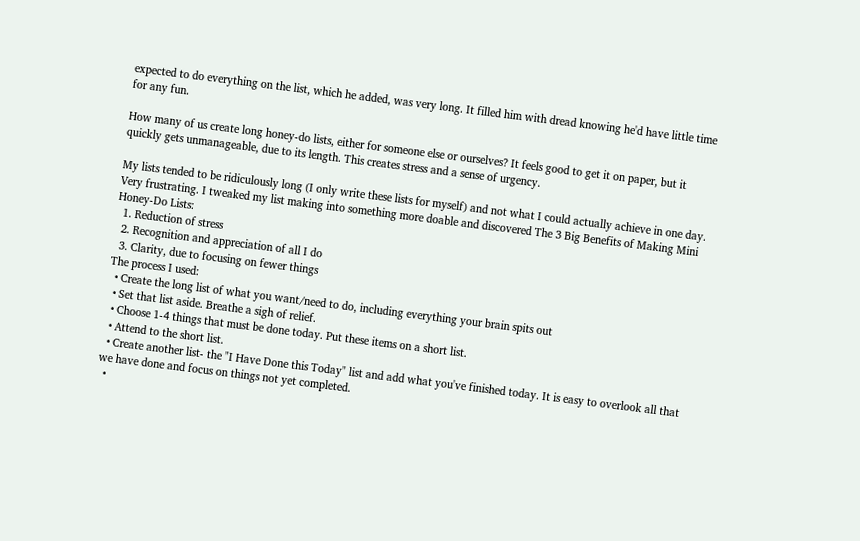expected to do everything on the list, which he added, was very long. It filled him with dread knowing he'd have little time for any fun.

How many of us create long honey-do lists, either for someone else or ourselves? It feels good to get it on paper, but it quickly gets unmanageable, due to its length. This creates stress and a sense of urgency.

My lists tended to be ridiculously long (I only write these lists for myself) and not what I could actually achieve in one day. Very frustrating. I tweaked my list making into something more doable and discovered The 3 Big Benefits of Making Mini Honey-Do Lists:
  1. Reduction of stress
  2. Recognition and appreciation of all I do
  3. Clarity, due to focusing on fewer things
The process I used:
  • Create the long list of what you want/need to do, including everything your brain spits out
  • Set that list aside. Breathe a sigh of relief.
  • Choose 1-4 things that must be done today. Put these items on a short list.
  • Attend to the short list.
  • Create another list- the "I Have Done this Today" list and add what you've finished today. It is easy to overlook all that we have done and focus on things not yet completed.
  •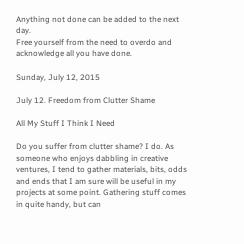Anything not done can be added to the next day.
Free yourself from the need to overdo and acknowledge all you have done.

Sunday, July 12, 2015

July 12. Freedom from Clutter Shame

All My Stuff I Think I Need

Do you suffer from clutter shame? I do. As someone who enjoys dabbling in creative ventures, I tend to gather materials, bits, odds and ends that I am sure will be useful in my projects at some point. Gathering stuff comes in quite handy, but can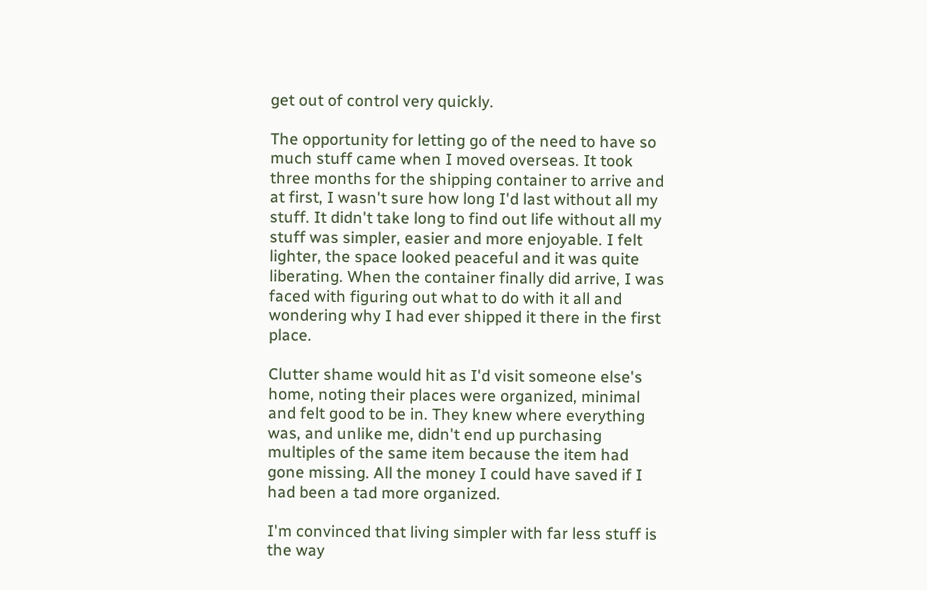get out of control very quickly.

The opportunity for letting go of the need to have so much stuff came when I moved overseas. It took three months for the shipping container to arrive and at first, I wasn't sure how long I'd last without all my stuff. It didn't take long to find out life without all my stuff was simpler, easier and more enjoyable. I felt lighter, the space looked peaceful and it was quite liberating. When the container finally did arrive, I was faced with figuring out what to do with it all and wondering why I had ever shipped it there in the first place.

Clutter shame would hit as I'd visit someone else's home, noting their places were organized, minimal and felt good to be in. They knew where everything was, and unlike me, didn't end up purchasing multiples of the same item because the item had gone missing. All the money I could have saved if I had been a tad more organized.

I'm convinced that living simpler with far less stuff is the way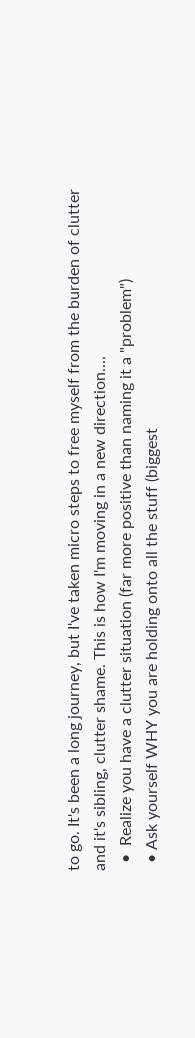to go. It's been a long journey, but I've taken micro steps to free myself from the burden of clutter and it's sibling, clutter shame. This is how I'm moving in a new direction....
  •  Realize you have a clutter situation (far more positive than naming it a "problem")
  • Ask yourself WHY you are holding onto all the stuff (biggest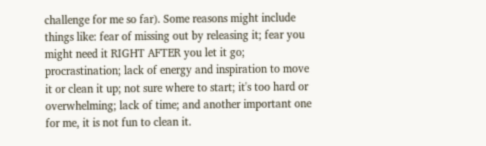challenge for me so far). Some reasons might include things like: fear of missing out by releasing it; fear you might need it RIGHT AFTER you let it go; procrastination; lack of energy and inspiration to move it or clean it up; not sure where to start; it's too hard or overwhelming; lack of time; and another important one for me, it is not fun to clean it.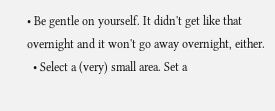• Be gentle on yourself. It didn't get like that overnight and it won't go away overnight, either.
  • Select a (very) small area. Set a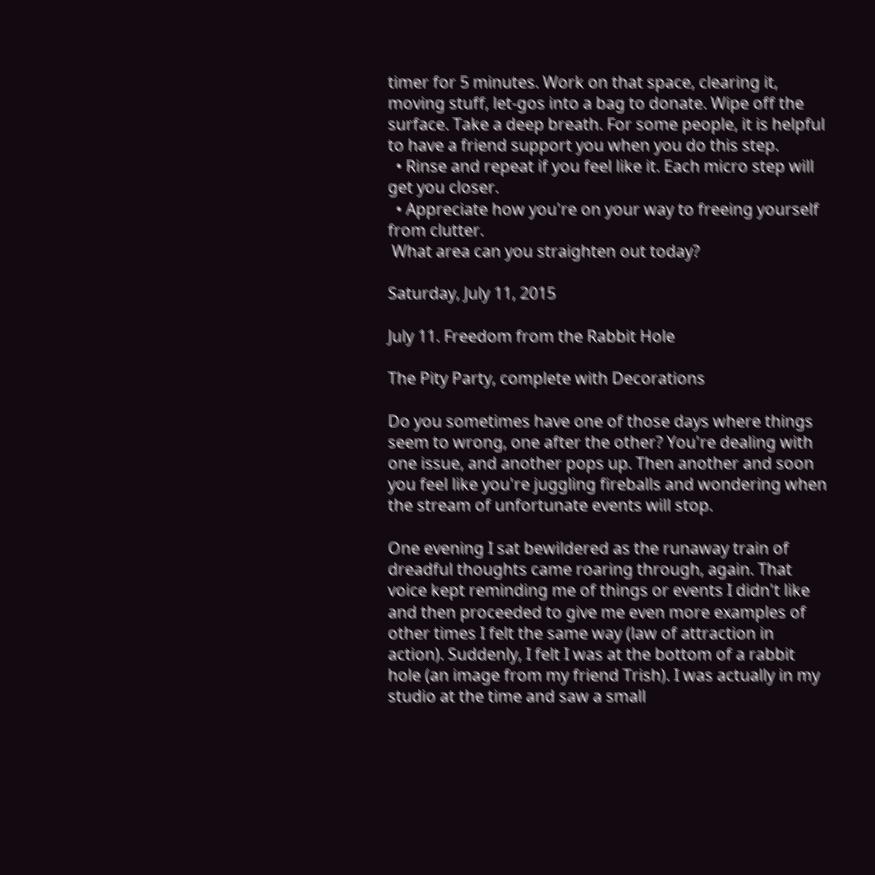timer for 5 minutes. Work on that space, clearing it, moving stuff, let-gos into a bag to donate. Wipe off the surface. Take a deep breath. For some people, it is helpful to have a friend support you when you do this step.
  • Rinse and repeat if you feel like it. Each micro step will get you closer.
  • Appreciate how you're on your way to freeing yourself from clutter.
 What area can you straighten out today?

Saturday, July 11, 2015

July 11. Freedom from the Rabbit Hole

The Pity Party, complete with Decorations

Do you sometimes have one of those days where things seem to wrong, one after the other? You're dealing with one issue, and another pops up. Then another and soon you feel like you're juggling fireballs and wondering when the stream of unfortunate events will stop.

One evening I sat bewildered as the runaway train of dreadful thoughts came roaring through, again. That voice kept reminding me of things or events I didn't like and then proceeded to give me even more examples of other times I felt the same way (law of attraction in action). Suddenly, I felt I was at the bottom of a rabbit hole (an image from my friend Trish). I was actually in my studio at the time and saw a small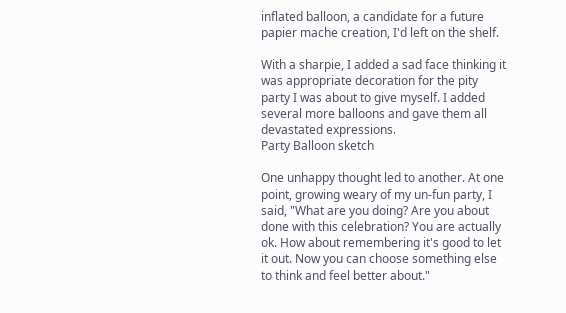inflated balloon, a candidate for a future papier mache creation, I'd left on the shelf.

With a sharpie, I added a sad face thinking it was appropriate decoration for the pity party I was about to give myself. I added several more balloons and gave them all devastated expressions.
Party Balloon sketch

One unhappy thought led to another. At one point, growing weary of my un-fun party, I said, "What are you doing? Are you about done with this celebration? You are actually ok. How about remembering it's good to let it out. Now you can choose something else to think and feel better about."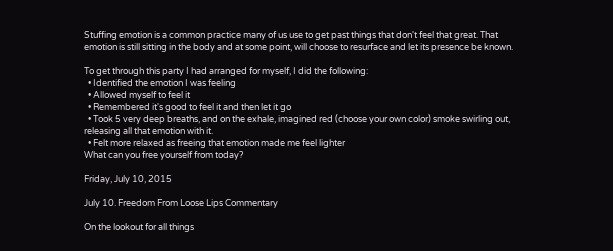Stuffing emotion is a common practice many of us use to get past things that don't feel that great. That emotion is still sitting in the body and at some point, will choose to resurface and let its presence be known.

To get through this party I had arranged for myself, I did the following:
  • Identified the emotion I was feeling
  • Allowed myself to feel it
  • Remembered it's good to feel it and then let it go
  • Took 5 very deep breaths, and on the exhale, imagined red (choose your own color) smoke swirling out, releasing all that emotion with it.
  • Felt more relaxed as freeing that emotion made me feel lighter
What can you free yourself from today?

Friday, July 10, 2015

July 10. Freedom From Loose Lips Commentary

On the lookout for all things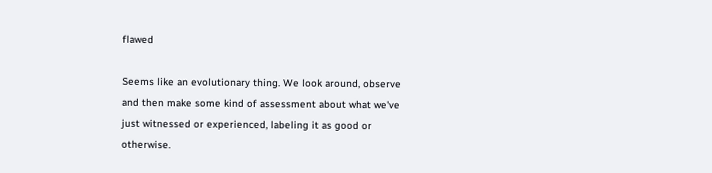flawed

Seems like an evolutionary thing. We look around, observe and then make some kind of assessment about what we've just witnessed or experienced, labeling it as good or otherwise.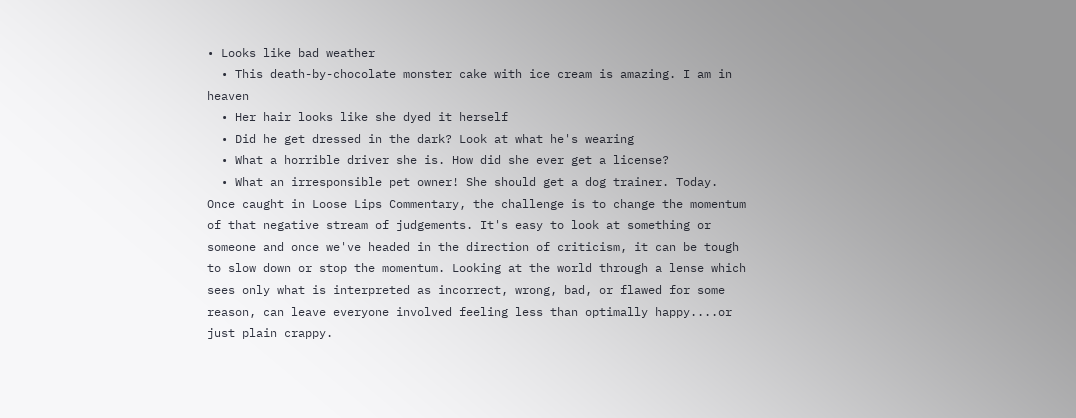• Looks like bad weather
  • This death-by-chocolate monster cake with ice cream is amazing. I am in heaven
  • Her hair looks like she dyed it herself
  • Did he get dressed in the dark? Look at what he's wearing
  • What a horrible driver she is. How did she ever get a license?
  • What an irresponsible pet owner! She should get a dog trainer. Today.
Once caught in Loose Lips Commentary, the challenge is to change the momentum of that negative stream of judgements. It's easy to look at something or someone and once we've headed in the direction of criticism, it can be tough to slow down or stop the momentum. Looking at the world through a lense which sees only what is interpreted as incorrect, wrong, bad, or flawed for some reason, can leave everyone involved feeling less than optimally happy....or just plain crappy.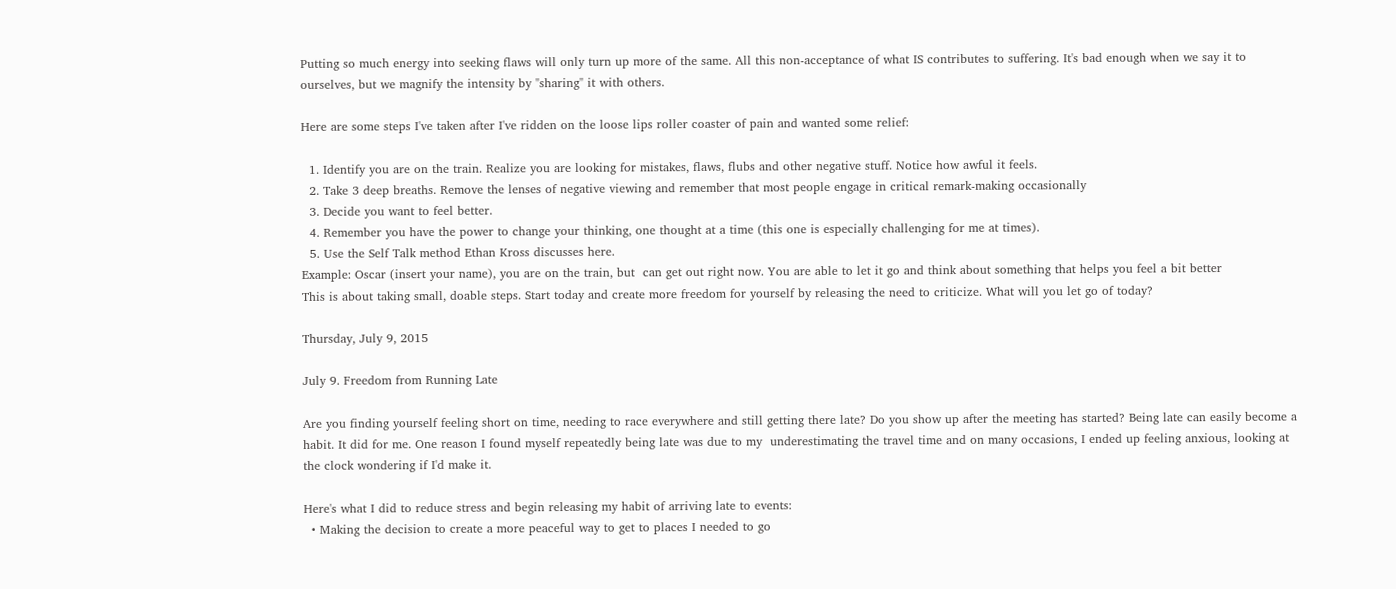Putting so much energy into seeking flaws will only turn up more of the same. All this non-acceptance of what IS contributes to suffering. It's bad enough when we say it to ourselves, but we magnify the intensity by "sharing" it with others.

Here are some steps I've taken after I've ridden on the loose lips roller coaster of pain and wanted some relief:

  1. Identify you are on the train. Realize you are looking for mistakes, flaws, flubs and other negative stuff. Notice how awful it feels.
  2. Take 3 deep breaths. Remove the lenses of negative viewing and remember that most people engage in critical remark-making occasionally
  3. Decide you want to feel better.
  4. Remember you have the power to change your thinking, one thought at a time (this one is especially challenging for me at times).
  5. Use the Self Talk method Ethan Kross discusses here.
Example: Oscar (insert your name), you are on the train, but  can get out right now. You are able to let it go and think about something that helps you feel a bit better
This is about taking small, doable steps. Start today and create more freedom for yourself by releasing the need to criticize. What will you let go of today?

Thursday, July 9, 2015

July 9. Freedom from Running Late

Are you finding yourself feeling short on time, needing to race everywhere and still getting there late? Do you show up after the meeting has started? Being late can easily become a habit. It did for me. One reason I found myself repeatedly being late was due to my  underestimating the travel time and on many occasions, I ended up feeling anxious, looking at the clock wondering if I'd make it.

Here's what I did to reduce stress and begin releasing my habit of arriving late to events:
  • Making the decision to create a more peaceful way to get to places I needed to go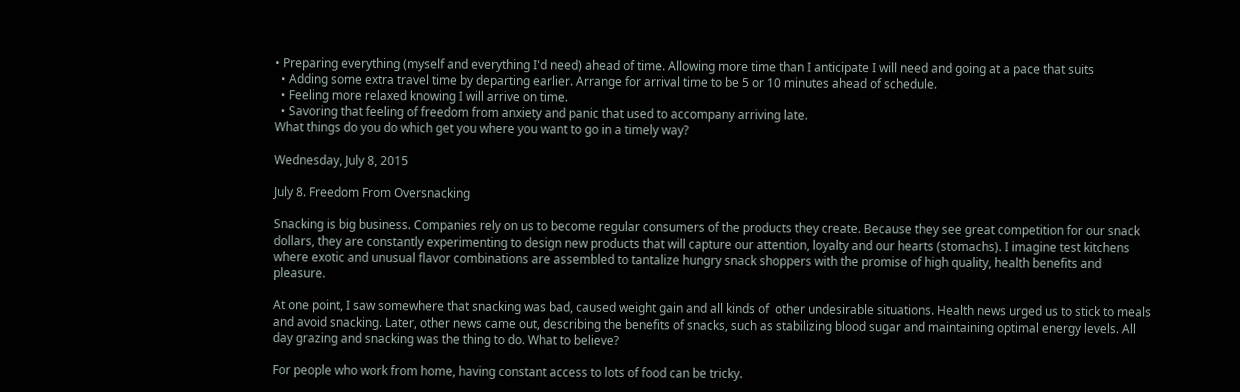• Preparing everything (myself and everything I'd need) ahead of time. Allowing more time than I anticipate I will need and going at a pace that suits
  • Adding some extra travel time by departing earlier. Arrange for arrival time to be 5 or 10 minutes ahead of schedule.
  • Feeling more relaxed knowing I will arrive on time.
  • Savoring that feeling of freedom from anxiety and panic that used to accompany arriving late.
What things do you do which get you where you want to go in a timely way?

Wednesday, July 8, 2015

July 8. Freedom From Oversnacking

Snacking is big business. Companies rely on us to become regular consumers of the products they create. Because they see great competition for our snack dollars, they are constantly experimenting to design new products that will capture our attention, loyalty and our hearts (stomachs). I imagine test kitchens where exotic and unusual flavor combinations are assembled to tantalize hungry snack shoppers with the promise of high quality, health benefits and pleasure.

At one point, I saw somewhere that snacking was bad, caused weight gain and all kinds of  other undesirable situations. Health news urged us to stick to meals and avoid snacking. Later, other news came out, describing the benefits of snacks, such as stabilizing blood sugar and maintaining optimal energy levels. All day grazing and snacking was the thing to do. What to believe?

For people who work from home, having constant access to lots of food can be tricky.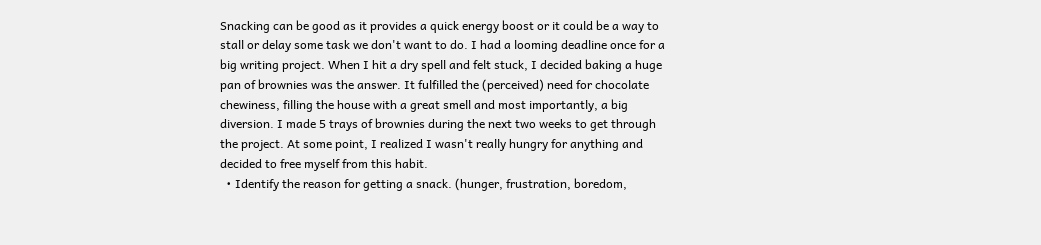Snacking can be good as it provides a quick energy boost or it could be a way to stall or delay some task we don't want to do. I had a looming deadline once for a big writing project. When I hit a dry spell and felt stuck, I decided baking a huge pan of brownies was the answer. It fulfilled the (perceived) need for chocolate chewiness, filling the house with a great smell and most importantly, a big diversion. I made 5 trays of brownies during the next two weeks to get through the project. At some point, I realized I wasn't really hungry for anything and decided to free myself from this habit.
  • Identify the reason for getting a snack. (hunger, frustration, boredom,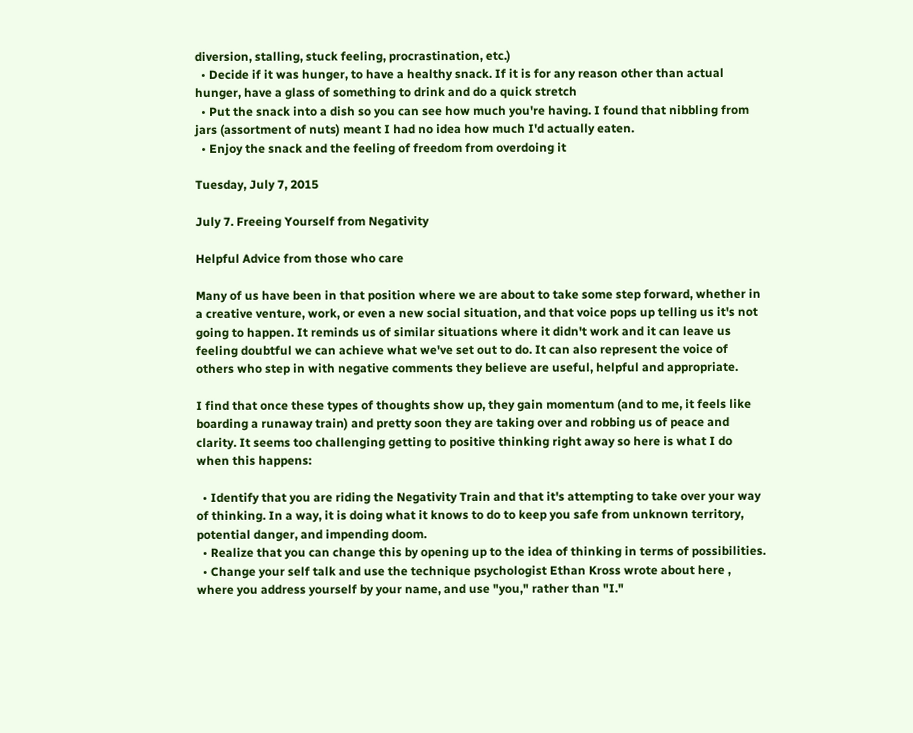diversion, stalling, stuck feeling, procrastination, etc.)
  • Decide if it was hunger, to have a healthy snack. If it is for any reason other than actual hunger, have a glass of something to drink and do a quick stretch
  • Put the snack into a dish so you can see how much you're having. I found that nibbling from jars (assortment of nuts) meant I had no idea how much I'd actually eaten.
  • Enjoy the snack and the feeling of freedom from overdoing it

Tuesday, July 7, 2015

July 7. Freeing Yourself from Negativity

Helpful Advice from those who care

Many of us have been in that position where we are about to take some step forward, whether in a creative venture, work, or even a new social situation, and that voice pops up telling us it's not going to happen. It reminds us of similar situations where it didn't work and it can leave us feeling doubtful we can achieve what we've set out to do. It can also represent the voice of others who step in with negative comments they believe are useful, helpful and appropriate.

I find that once these types of thoughts show up, they gain momentum (and to me, it feels like boarding a runaway train) and pretty soon they are taking over and robbing us of peace and clarity. It seems too challenging getting to positive thinking right away so here is what I do when this happens:

  • Identify that you are riding the Negativity Train and that it's attempting to take over your way of thinking. In a way, it is doing what it knows to do to keep you safe from unknown territory, potential danger, and impending doom.
  • Realize that you can change this by opening up to the idea of thinking in terms of possibilities.
  • Change your self talk and use the technique psychologist Ethan Kross wrote about here , where you address yourself by your name, and use "you," rather than "I."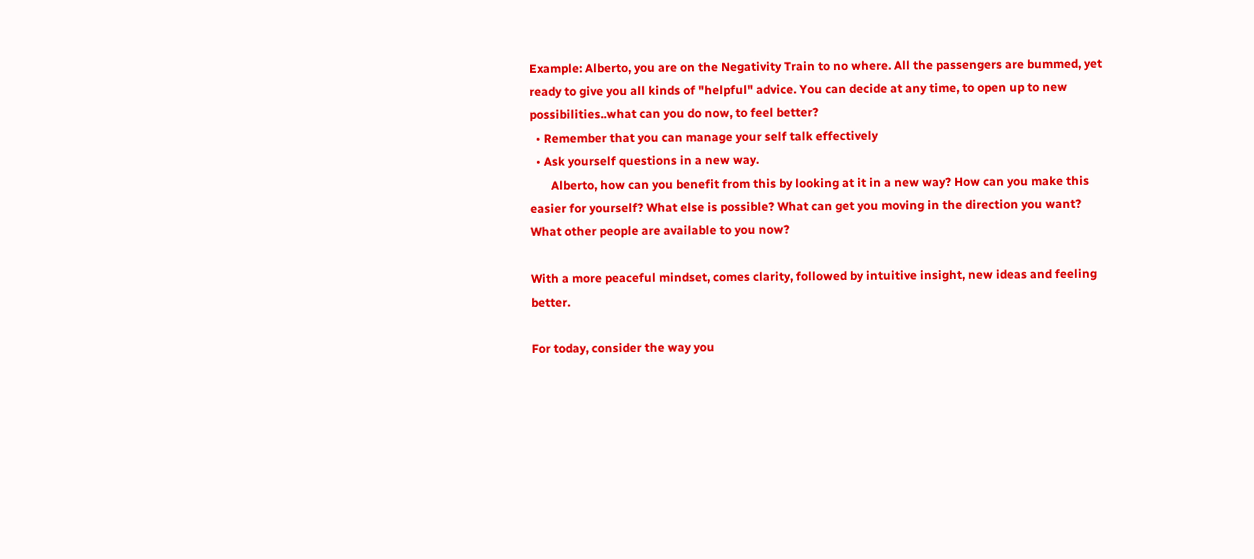Example: Alberto, you are on the Negativity Train to no where. All the passengers are bummed, yet ready to give you all kinds of "helpful" advice. You can decide at any time, to open up to new possibilities..what can you do now, to feel better?
  • Remember that you can manage your self talk effectively
  • Ask yourself questions in a new way.
       Alberto, how can you benefit from this by looking at it in a new way? How can you make this easier for yourself? What else is possible? What can get you moving in the direction you want? What other people are available to you now?

With a more peaceful mindset, comes clarity, followed by intuitive insight, new ideas and feeling better.

For today, consider the way you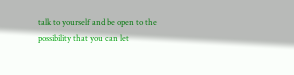talk to yourself and be open to the possibility that you can let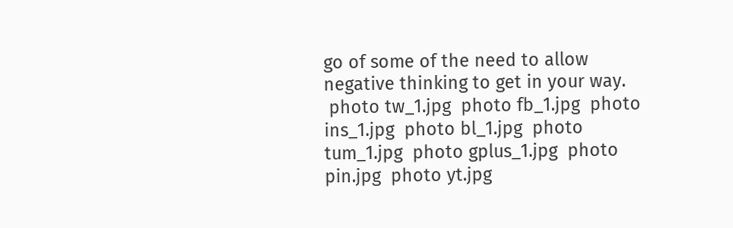go of some of the need to allow negative thinking to get in your way.
 photo tw_1.jpg  photo fb_1.jpg  photo ins_1.jpg  photo bl_1.jpg  photo tum_1.jpg  photo gplus_1.jpg  photo pin.jpg  photo yt.jpg